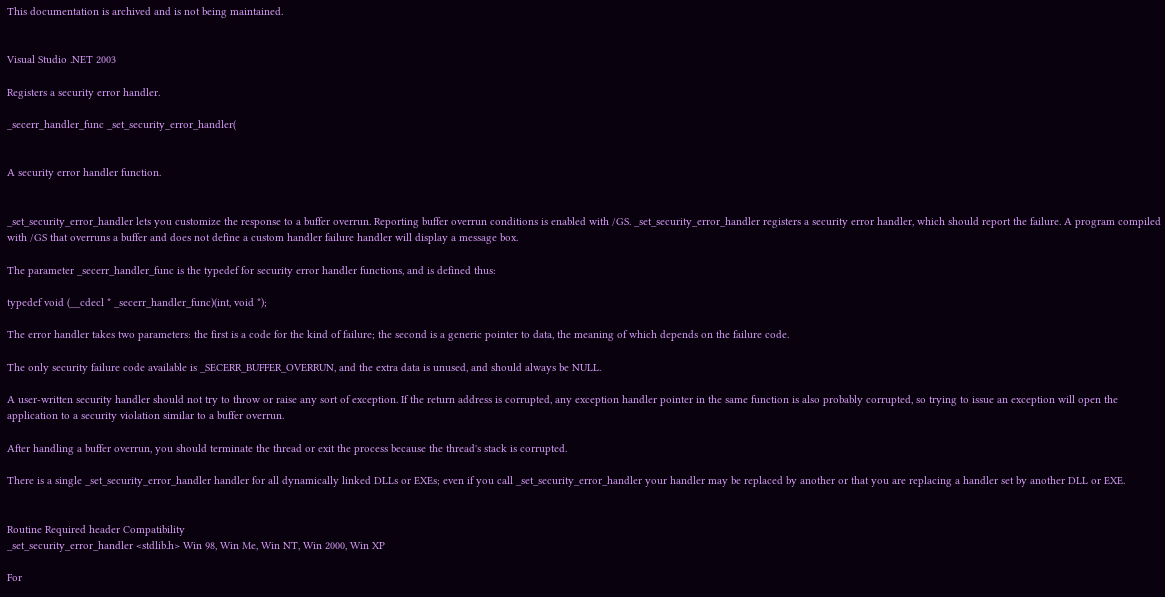This documentation is archived and is not being maintained.


Visual Studio .NET 2003

Registers a security error handler.

_secerr_handler_func _set_security_error_handler(


A security error handler function.


_set_security_error_handler lets you customize the response to a buffer overrun. Reporting buffer overrun conditions is enabled with /GS. _set_security_error_handler registers a security error handler, which should report the failure. A program compiled with /GS that overruns a buffer and does not define a custom handler failure handler will display a message box.

The parameter _secerr_handler_func is the typedef for security error handler functions, and is defined thus:

typedef void (__cdecl * _secerr_handler_func)(int, void *);

The error handler takes two parameters: the first is a code for the kind of failure; the second is a generic pointer to data, the meaning of which depends on the failure code.

The only security failure code available is _SECERR_BUFFER_OVERRUN, and the extra data is unused, and should always be NULL.

A user-written security handler should not try to throw or raise any sort of exception. If the return address is corrupted, any exception handler pointer in the same function is also probably corrupted, so trying to issue an exception will open the application to a security violation similar to a buffer overrun.

After handling a buffer overrun, you should terminate the thread or exit the process because the thread's stack is corrupted.

There is a single _set_security_error_handler handler for all dynamically linked DLLs or EXEs; even if you call _set_security_error_handler your handler may be replaced by another or that you are replacing a handler set by another DLL or EXE.


Routine Required header Compatibility
_set_security_error_handler <stdlib.h> Win 98, Win Me, Win NT, Win 2000, Win XP

For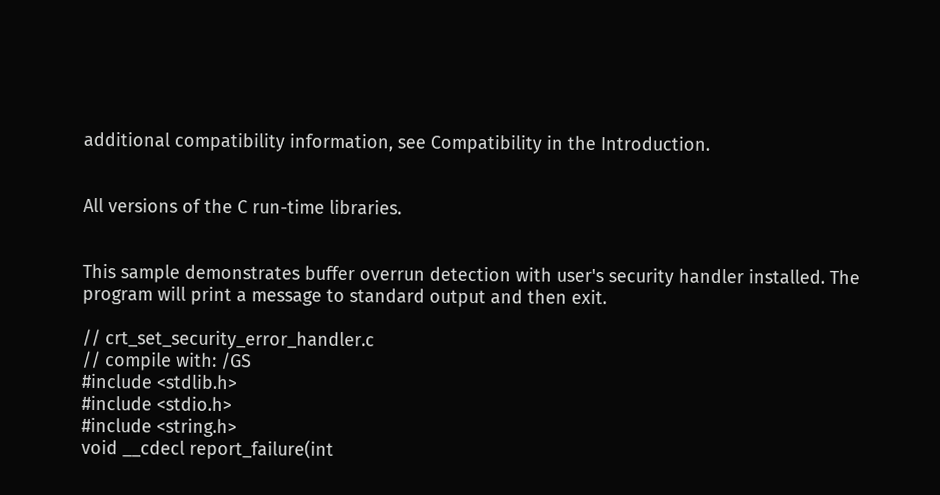additional compatibility information, see Compatibility in the Introduction.


All versions of the C run-time libraries.


This sample demonstrates buffer overrun detection with user's security handler installed. The program will print a message to standard output and then exit.

// crt_set_security_error_handler.c
// compile with: /GS
#include <stdlib.h>
#include <stdio.h>
#include <string.h>
void __cdecl report_failure(int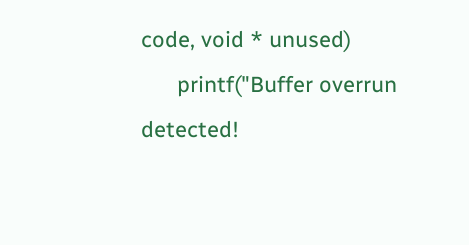code, void * unused)
      printf("Buffer overrun detected!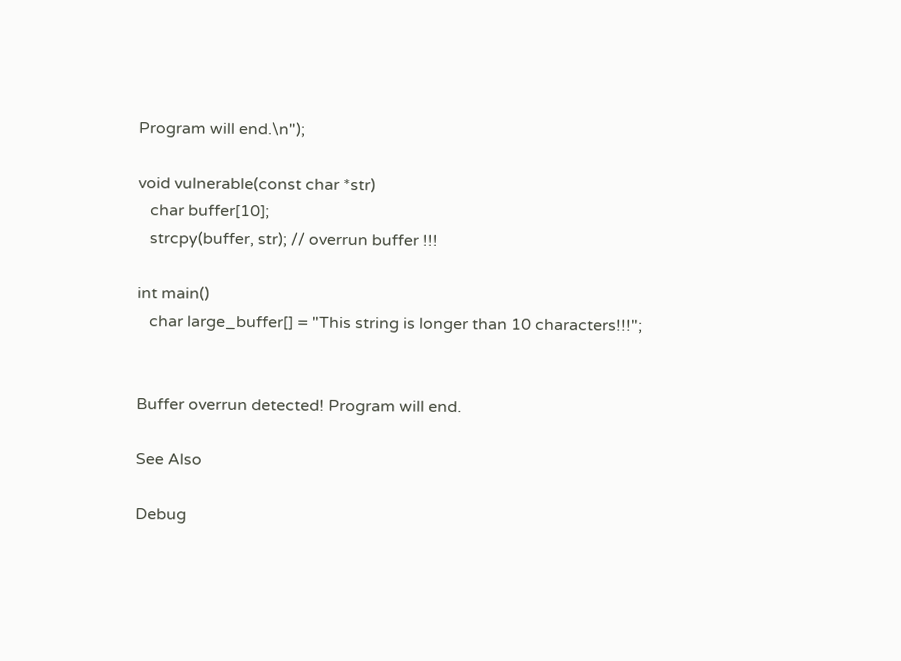Program will end.\n");

void vulnerable(const char *str)
   char buffer[10];
   strcpy(buffer, str); // overrun buffer !!!

int main()
   char large_buffer[] = "This string is longer than 10 characters!!!";


Buffer overrun detected! Program will end.

See Also

Debug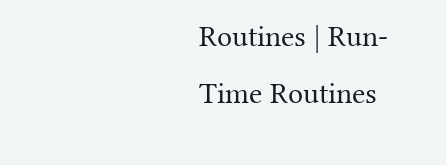Routines | Run-Time Routines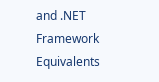and .NET Framework Equivalents